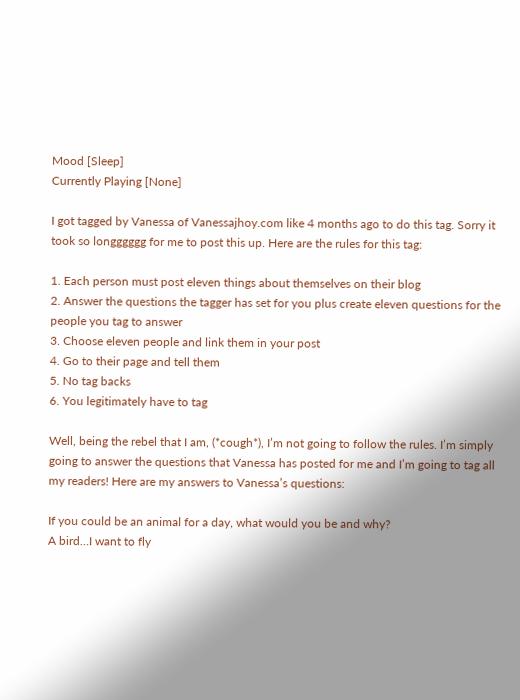Mood [Sleep]
Currently Playing [None]

I got tagged by Vanessa of Vanessajhoy.com like 4 months ago to do this tag. Sorry it took so longggggg for me to post this up. Here are the rules for this tag:

1. Each person must post eleven things about themselves on their blog
2. Answer the questions the tagger has set for you plus create eleven questions for the people you tag to answer
3. Choose eleven people and link them in your post
4. Go to their page and tell them
5. No tag backs
6. You legitimately have to tag

Well, being the rebel that I am, (*cough*), I’m not going to follow the rules. I’m simply going to answer the questions that Vanessa has posted for me and I’m going to tag all my readers! Here are my answers to Vanessa’s questions:

If you could be an animal for a day, what would you be and why?
A bird…I want to fly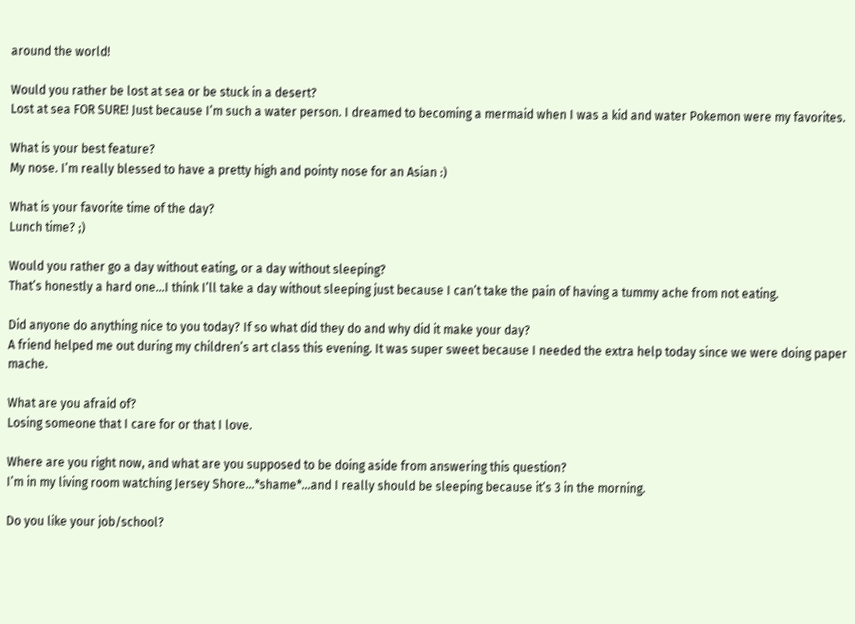around the world!

Would you rather be lost at sea or be stuck in a desert?
Lost at sea FOR SURE! Just because I’m such a water person. I dreamed to becoming a mermaid when I was a kid and water Pokemon were my favorites.

What is your best feature?
My nose. I’m really blessed to have a pretty high and pointy nose for an Asian :)

What is your favorite time of the day?
Lunch time? ;)

Would you rather go a day without eating, or a day without sleeping?
That’s honestly a hard one…I think I’ll take a day without sleeping just because I can’t take the pain of having a tummy ache from not eating.

Did anyone do anything nice to you today? If so what did they do and why did it make your day?
A friend helped me out during my children’s art class this evening. It was super sweet because I needed the extra help today since we were doing paper mache.

What are you afraid of?
Losing someone that I care for or that I love.

Where are you right now, and what are you supposed to be doing aside from answering this question?
I’m in my living room watching Jersey Shore…*shame*…and I really should be sleeping because it’s 3 in the morning.

Do you like your job/school?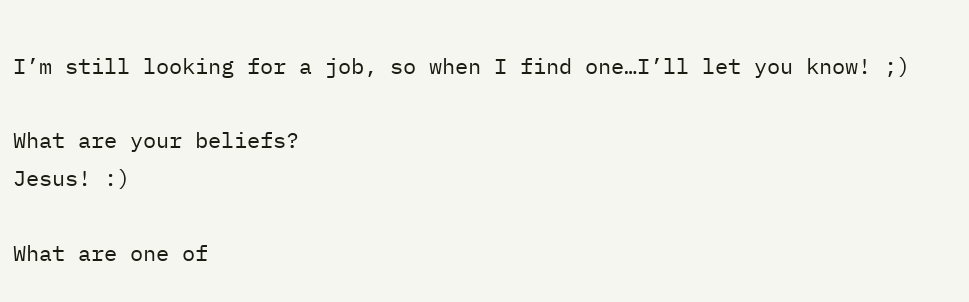I’m still looking for a job, so when I find one…I’ll let you know! ;)

What are your beliefs?
Jesus! :)

What are one of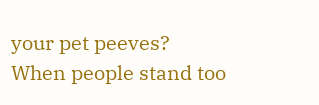your pet peeves?
When people stand too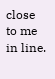close to me in line.